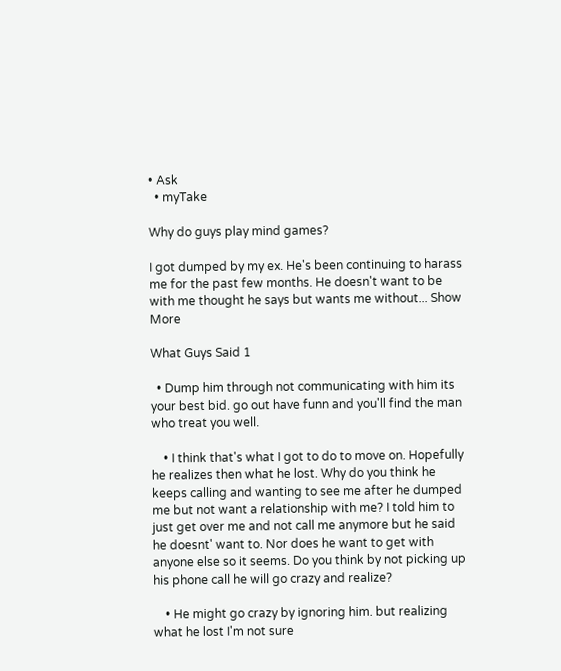• Ask
  • myTake

Why do guys play mind games?

I got dumped by my ex. He's been continuing to harass me for the past few months. He doesn't want to be with me thought he says but wants me without... Show More

What Guys Said 1

  • Dump him through not communicating with him its your best bid. go out have funn and you'll find the man who treat you well.

    • I think that's what I got to do to move on. Hopefully he realizes then what he lost. Why do you think he keeps calling and wanting to see me after he dumped me but not want a relationship with me? I told him to just get over me and not call me anymore but he said he doesnt' want to. Nor does he want to get with anyone else so it seems. Do you think by not picking up his phone call he will go crazy and realize?

    • He might go crazy by ignoring him. but realizing what he lost I'm not sure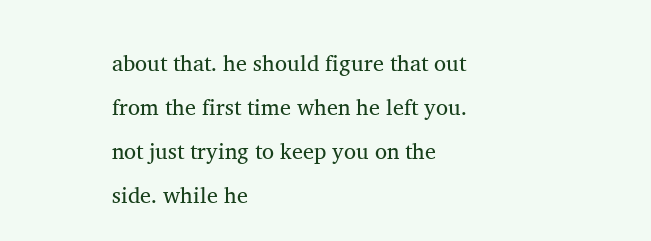about that. he should figure that out from the first time when he left you. not just trying to keep you on the side. while he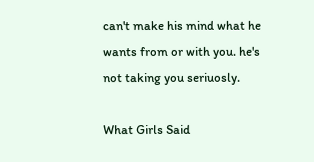can't make his mind what he wants from or with you. he's not taking you seriuosly.

What Girls Said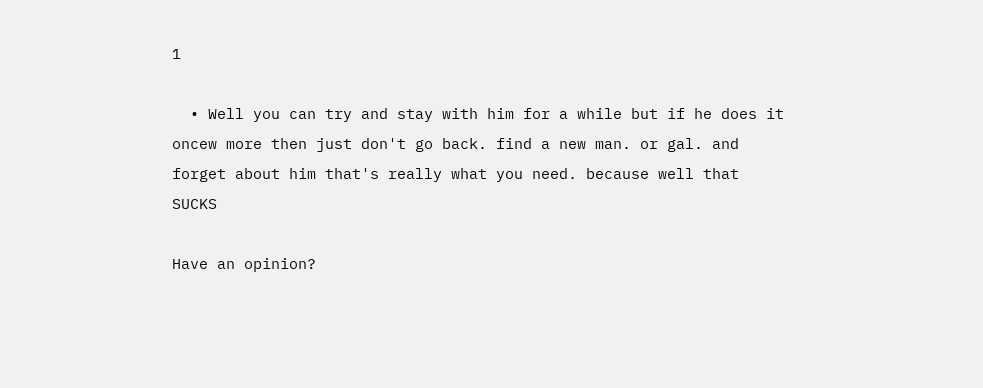1

  • Well you can try and stay with him for a while but if he does it oncew more then just don't go back. find a new man. or gal. and forget about him that's really what you need. because well that SUCKS

Have an opinion?